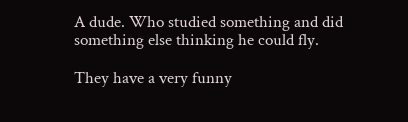A dude. Who studied something and did something else thinking he could fly.

They have a very funny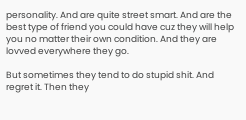personality. And are quite street smart. And are the best type of friend you could have cuz they will help you no matter their own condition. And they are lovved everywhere they go.

But sometimes they tend to do stupid shit. And regret it. Then they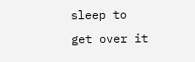sleep to get over it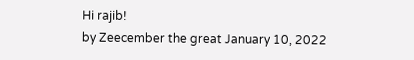Hi rajib!
by Zeecember the great January 10, 2022